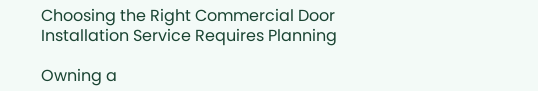Choosing the Right Commercial Door Installation Service Requires Planning

Owning a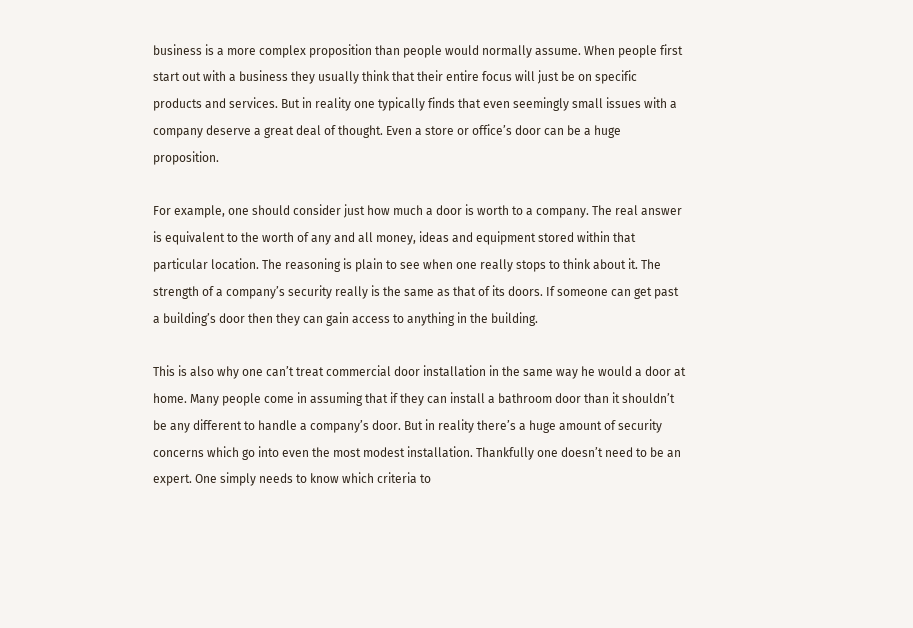business is a more complex proposition than people would normally assume. When people first start out with a business they usually think that their entire focus will just be on specific products and services. But in reality one typically finds that even seemingly small issues with a company deserve a great deal of thought. Even a store or office’s door can be a huge proposition.

For example, one should consider just how much a door is worth to a company. The real answer is equivalent to the worth of any and all money, ideas and equipment stored within that particular location. The reasoning is plain to see when one really stops to think about it. The strength of a company’s security really is the same as that of its doors. If someone can get past a building’s door then they can gain access to anything in the building.

This is also why one can’t treat commercial door installation in the same way he would a door at home. Many people come in assuming that if they can install a bathroom door than it shouldn’t be any different to handle a company’s door. But in reality there’s a huge amount of security concerns which go into even the most modest installation. Thankfully one doesn’t need to be an expert. One simply needs to know which criteria to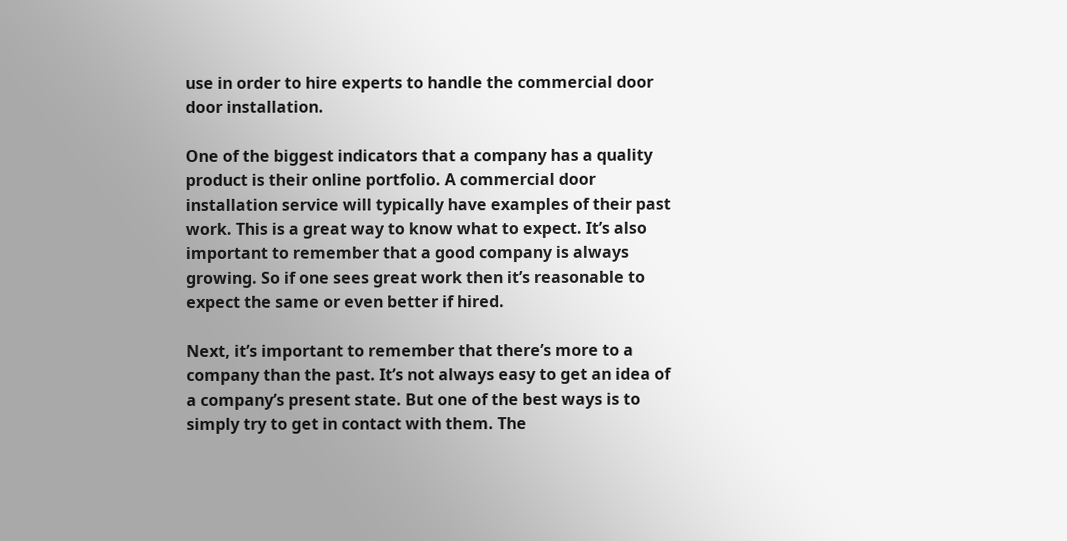use in order to hire experts to handle the commercial door door installation.

One of the biggest indicators that a company has a quality product is their online portfolio. A commercial door installation service will typically have examples of their past work. This is a great way to know what to expect. It’s also important to remember that a good company is always growing. So if one sees great work then it’s reasonable to expect the same or even better if hired.

Next, it’s important to remember that there’s more to a company than the past. It’s not always easy to get an idea of a company’s present state. But one of the best ways is to simply try to get in contact with them. The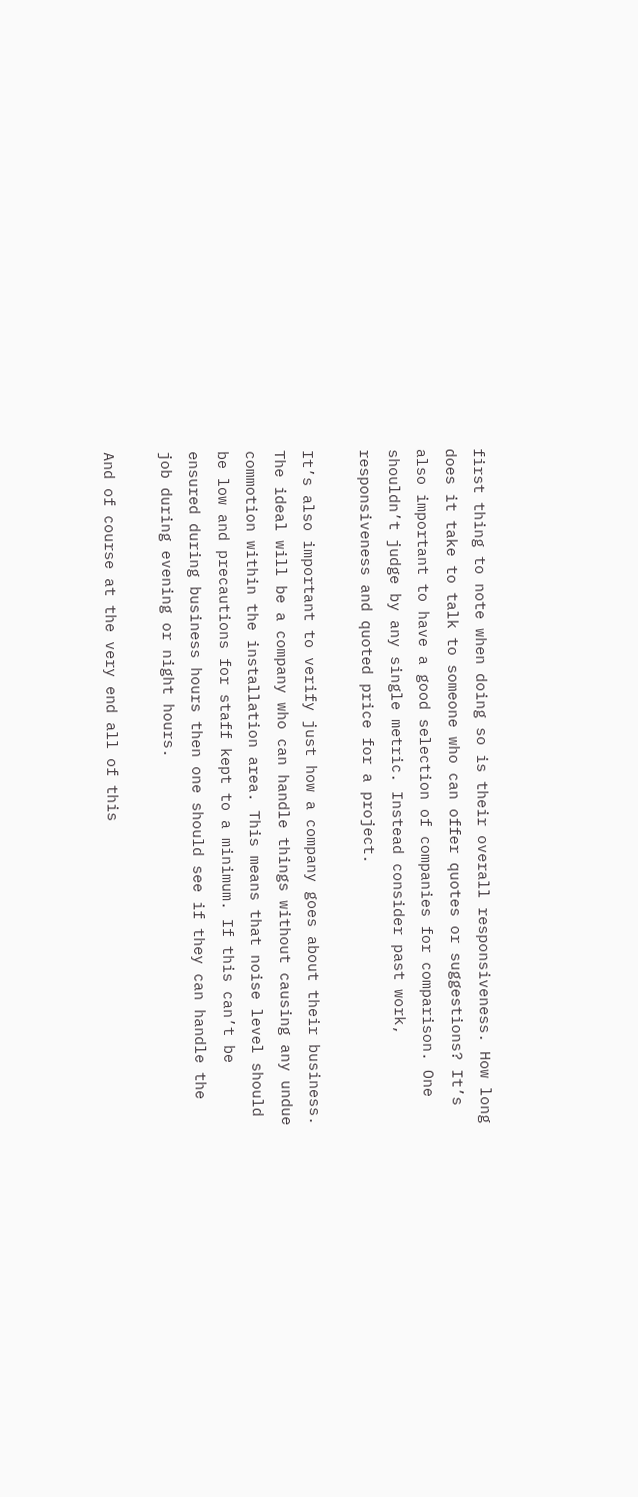first thing to note when doing so is their overall responsiveness. How long does it take to talk to someone who can offer quotes or suggestions? It’s also important to have a good selection of companies for comparison. One shouldn’t judge by any single metric. Instead consider past work, responsiveness and quoted price for a project.

It’s also important to verify just how a company goes about their business. The ideal will be a company who can handle things without causing any undue commotion within the installation area. This means that noise level should be low and precautions for staff kept to a minimum. If this can’t be ensured during business hours then one should see if they can handle the job during evening or night hours.

And of course at the very end all of this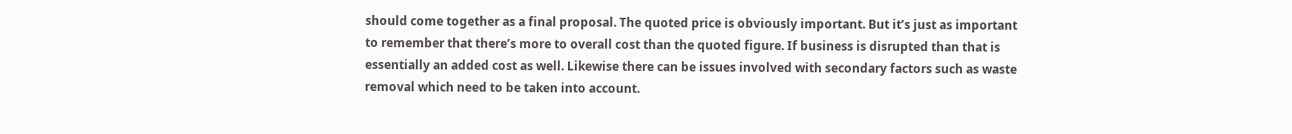should come together as a final proposal. The quoted price is obviously important. But it’s just as important to remember that there’s more to overall cost than the quoted figure. If business is disrupted than that is essentially an added cost as well. Likewise there can be issues involved with secondary factors such as waste removal which need to be taken into account.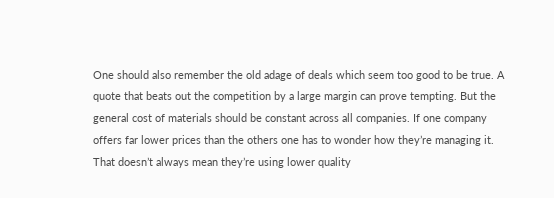One should also remember the old adage of deals which seem too good to be true. A quote that beats out the competition by a large margin can prove tempting. But the general cost of materials should be constant across all companies. If one company offers far lower prices than the others one has to wonder how they’re managing it. That doesn’t always mean they’re using lower quality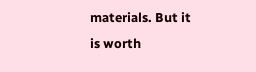materials. But it is worth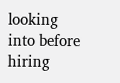looking into before hiring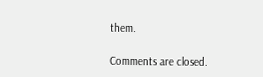them.

Comments are closed.